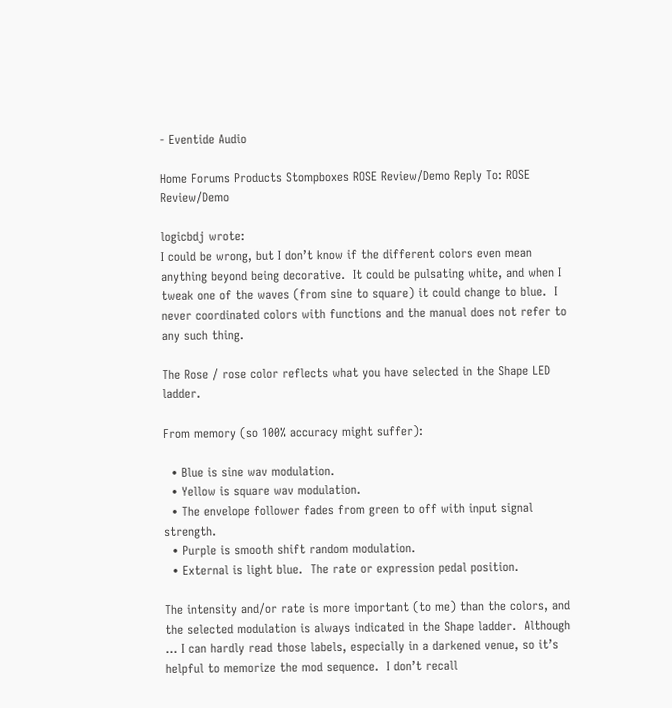- Eventide Audio

Home Forums Products Stompboxes ROSE Review/Demo Reply To: ROSE Review/Demo

logicbdj wrote:
I could be wrong, but I don’t know if the different colors even mean anything beyond being decorative.  It could be pulsating white, and when I tweak one of the waves (from sine to square) it could change to blue.  I never coordinated colors with functions and the manual does not refer to any such thing.

The Rose / rose color reflects what you have selected in the Shape LED ladder.

From memory (so 100% accuracy might suffer):

  • Blue is sine wav modulation.
  • Yellow is square wav modulation.
  • The envelope follower fades from green to off with input signal strength.
  • Purple is smooth shift random modulation.
  • External is light blue.  The rate or expression pedal position.

The intensity and/or rate is more important (to me) than the colors, and the selected modulation is always indicated in the Shape ladder.  Although … I can hardly read those labels, especially in a darkened venue, so it’s helpful to memorize the mod sequence.  I don’t recall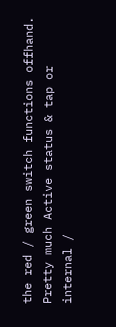the red / green switch functions offhand.  Pretty much Active status & tap or internal /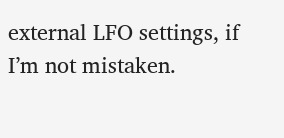external LFO settings, if I’m not mistaken.